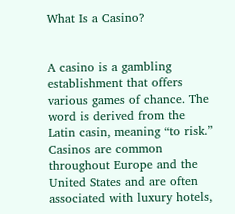What Is a Casino?


A casino is a gambling establishment that offers various games of chance. The word is derived from the Latin casin, meaning “to risk.” Casinos are common throughout Europe and the United States and are often associated with luxury hotels,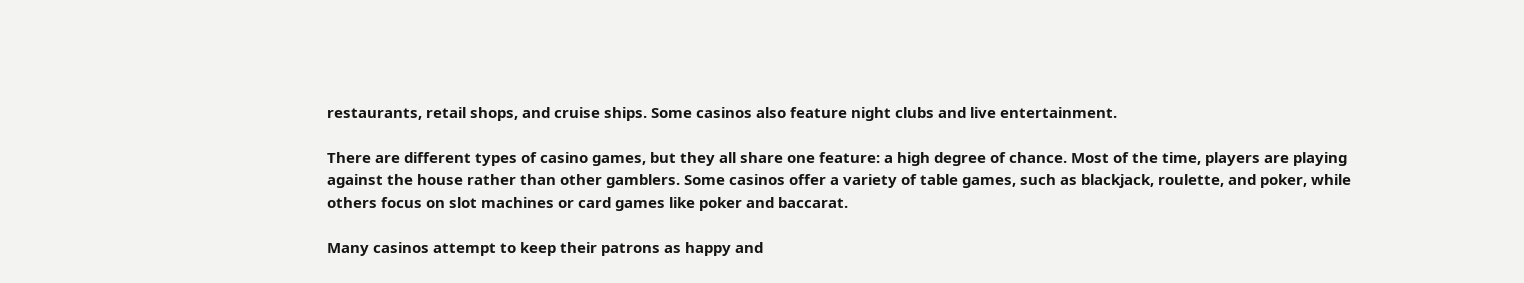restaurants, retail shops, and cruise ships. Some casinos also feature night clubs and live entertainment.

There are different types of casino games, but they all share one feature: a high degree of chance. Most of the time, players are playing against the house rather than other gamblers. Some casinos offer a variety of table games, such as blackjack, roulette, and poker, while others focus on slot machines or card games like poker and baccarat.

Many casinos attempt to keep their patrons as happy and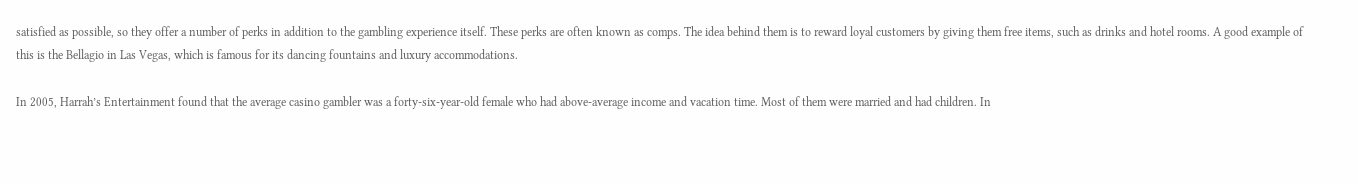satisfied as possible, so they offer a number of perks in addition to the gambling experience itself. These perks are often known as comps. The idea behind them is to reward loyal customers by giving them free items, such as drinks and hotel rooms. A good example of this is the Bellagio in Las Vegas, which is famous for its dancing fountains and luxury accommodations.

In 2005, Harrah’s Entertainment found that the average casino gambler was a forty-six-year-old female who had above-average income and vacation time. Most of them were married and had children. In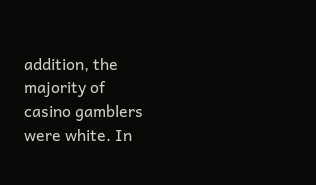addition, the majority of casino gamblers were white. In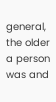general, the older a person was and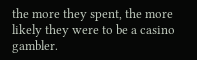the more they spent, the more likely they were to be a casino gambler.